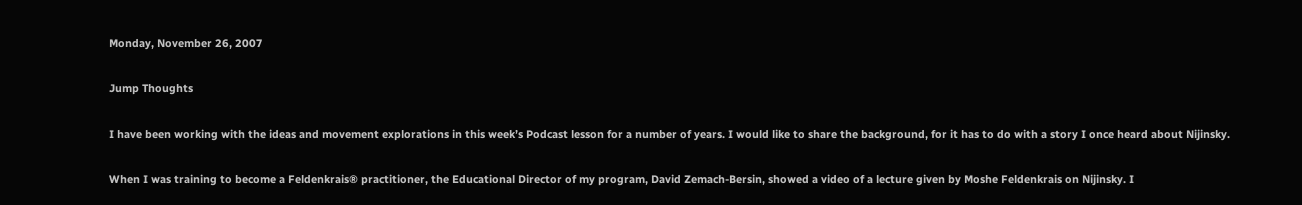Monday, November 26, 2007

Jump Thoughts

I have been working with the ideas and movement explorations in this week’s Podcast lesson for a number of years. I would like to share the background, for it has to do with a story I once heard about Nijinsky.

When I was training to become a Feldenkrais® practitioner, the Educational Director of my program, David Zemach-Bersin, showed a video of a lecture given by Moshe Feldenkrais on Nijinsky. I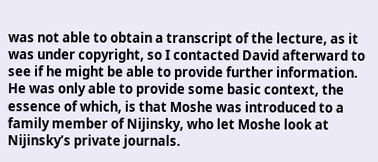was not able to obtain a transcript of the lecture, as it was under copyright, so I contacted David afterward to see if he might be able to provide further information. He was only able to provide some basic context, the essence of which, is that Moshe was introduced to a family member of Nijinsky, who let Moshe look at Nijinsky’s private journals.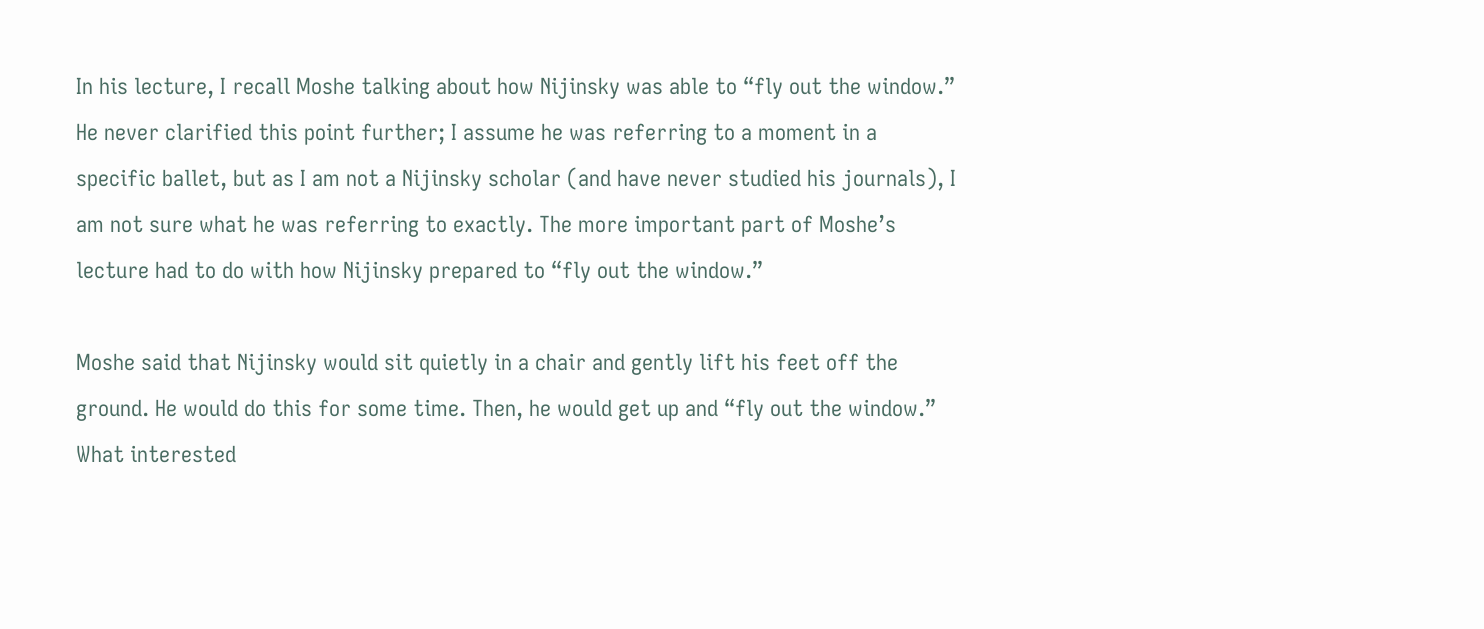In his lecture, I recall Moshe talking about how Nijinsky was able to “fly out the window.” He never clarified this point further; I assume he was referring to a moment in a specific ballet, but as I am not a Nijinsky scholar (and have never studied his journals), I am not sure what he was referring to exactly. The more important part of Moshe’s lecture had to do with how Nijinsky prepared to “fly out the window.”

Moshe said that Nijinsky would sit quietly in a chair and gently lift his feet off the ground. He would do this for some time. Then, he would get up and “fly out the window.” What interested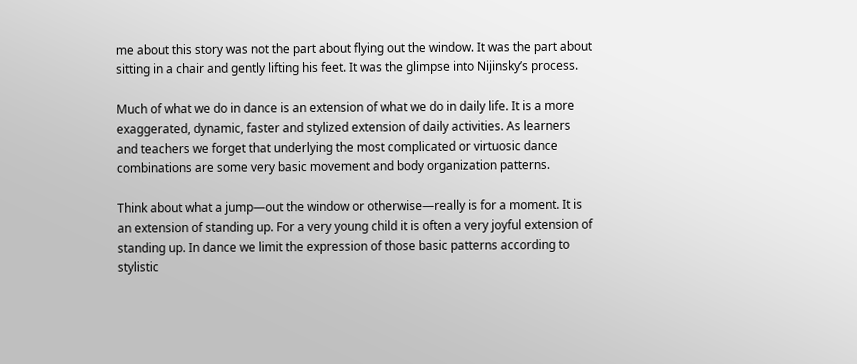me about this story was not the part about flying out the window. It was the part about sitting in a chair and gently lifting his feet. It was the glimpse into Nijinsky’s process.

Much of what we do in dance is an extension of what we do in daily life. It is a more exaggerated, dynamic, faster and stylized extension of daily activities. As learners and teachers we forget that underlying the most complicated or virtuosic dance combinations are some very basic movement and body organization patterns.

Think about what a jump—out the window or otherwise—really is for a moment. It is an extension of standing up. For a very young child it is often a very joyful extension of standing up. In dance we limit the expression of those basic patterns according to stylistic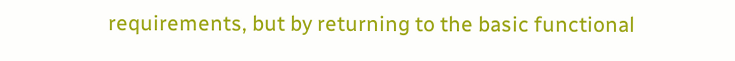requirements, but by returning to the basic functional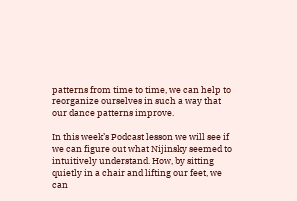patterns from time to time, we can help to reorganize ourselves in such a way that our dance patterns improve.

In this week’s Podcast lesson we will see if we can figure out what Nijinsky seemed to intuitively understand. How, by sitting quietly in a chair and lifting our feet, we can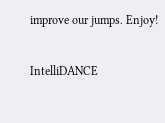improve our jumps. Enjoy!

IntelliDANCE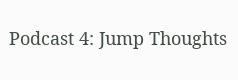Podcast 4: Jump Thoughts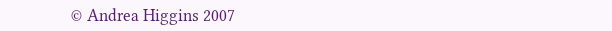© Andrea Higgins 2007